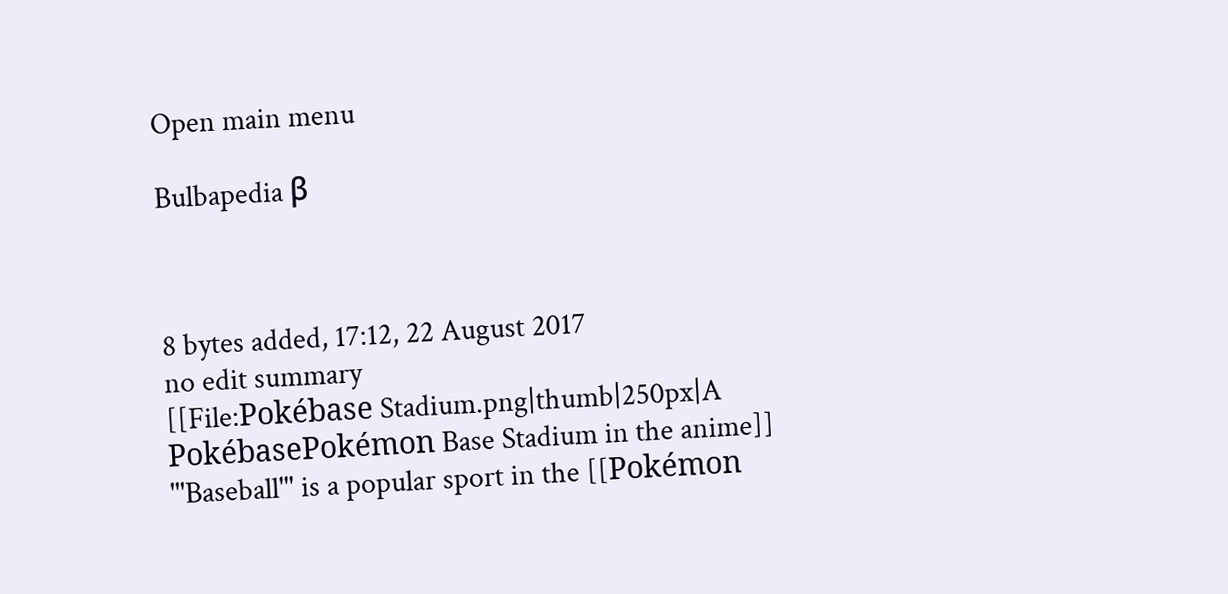Open main menu

Bulbapedia β



8 bytes added, 17:12, 22 August 2017
no edit summary
[[File:Pokébase Stadium.png|thumb|250px|A PokébasePokémon Base Stadium in the anime]]
'''Baseball''' is a popular sport in the [[Pokémon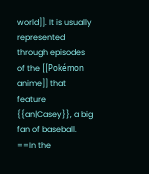world]]. It is usually represented through episodes of the [[Pokémon anime]] that feature {{an|Casey}}, a big fan of baseball.
==In the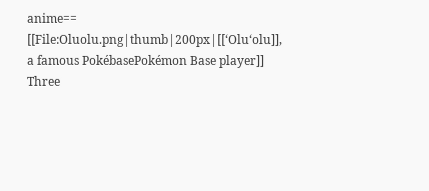anime==
[[File:Oluolu.png|thumb|200px|[[ʻOluʻolu]], a famous PokébasePokémon Base player]]
Three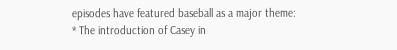episodes have featured baseball as a major theme:
* The introduction of Casey in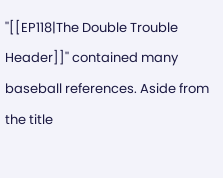''[[EP118|The Double Trouble Header]]'' contained many baseball references. Aside from the title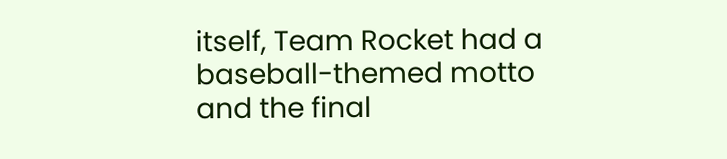itself, Team Rocket had a baseball-themed motto and the final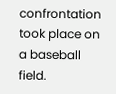confrontation took place on a baseball field.